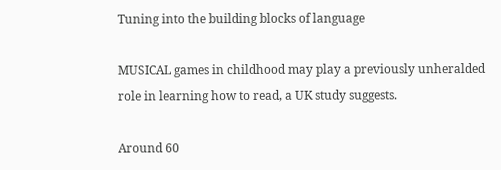Tuning into the building blocks of language

MUSICAL games in childhood may play a previously unheralded role in learning how to read, a UK study suggests.

Around 60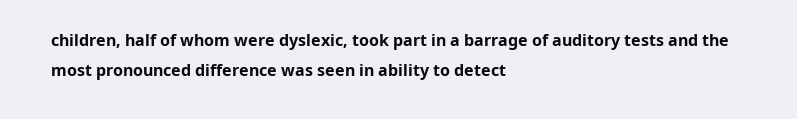children, half of whom were dyslexic, took part in a barrage of auditory tests and the most pronounced difference was seen in ability to detect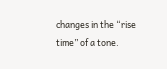changes in the “rise time” of a tone.